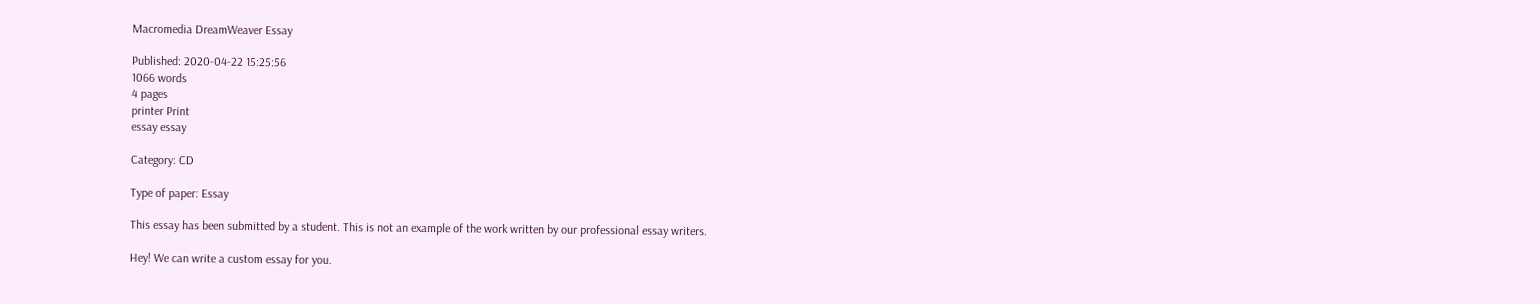Macromedia DreamWeaver Essay

Published: 2020-04-22 15:25:56
1066 words
4 pages
printer Print
essay essay

Category: CD

Type of paper: Essay

This essay has been submitted by a student. This is not an example of the work written by our professional essay writers.

Hey! We can write a custom essay for you.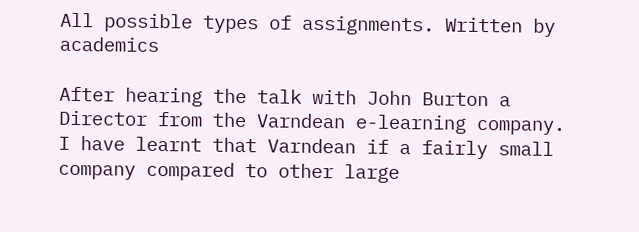All possible types of assignments. Written by academics

After hearing the talk with John Burton a Director from the Varndean e-learning company. I have learnt that Varndean if a fairly small company compared to other large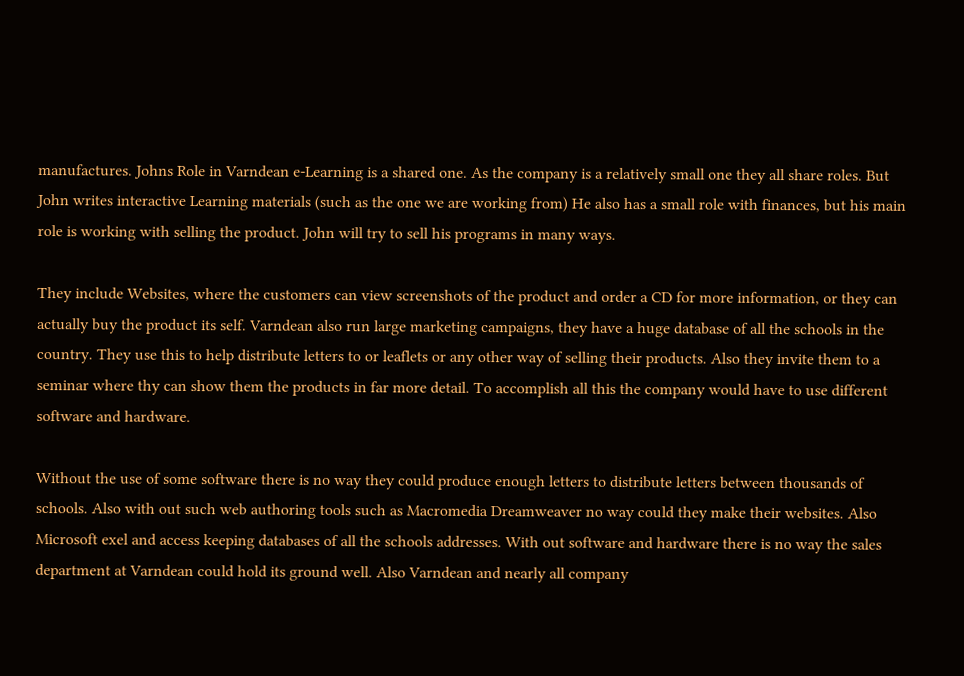manufactures. Johns Role in Varndean e-Learning is a shared one. As the company is a relatively small one they all share roles. But John writes interactive Learning materials (such as the one we are working from) He also has a small role with finances, but his main role is working with selling the product. John will try to sell his programs in many ways.

They include Websites, where the customers can view screenshots of the product and order a CD for more information, or they can actually buy the product its self. Varndean also run large marketing campaigns, they have a huge database of all the schools in the country. They use this to help distribute letters to or leaflets or any other way of selling their products. Also they invite them to a seminar where thy can show them the products in far more detail. To accomplish all this the company would have to use different software and hardware.

Without the use of some software there is no way they could produce enough letters to distribute letters between thousands of schools. Also with out such web authoring tools such as Macromedia Dreamweaver no way could they make their websites. Also Microsoft exel and access keeping databases of all the schools addresses. With out software and hardware there is no way the sales department at Varndean could hold its ground well. Also Varndean and nearly all company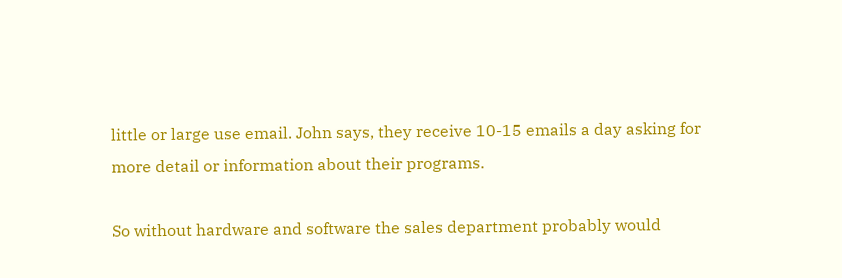little or large use email. John says, they receive 10-15 emails a day asking for more detail or information about their programs.

So without hardware and software the sales department probably would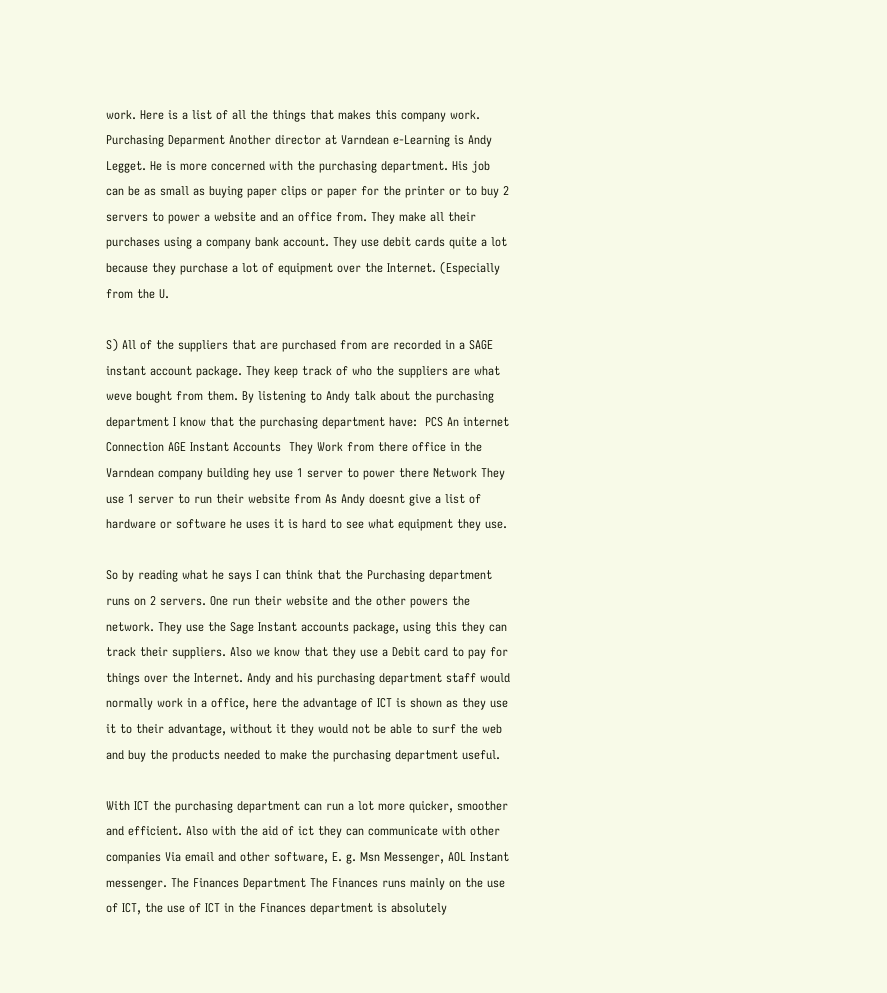work. Here is a list of all the things that makes this company work. Purchasing Deparment Another director at Varndean e-Learning is Andy Legget. He is more concerned with the purchasing department. His job can be as small as buying paper clips or paper for the printer or to buy 2 servers to power a website and an office from. They make all their purchases using a company bank account. They use debit cards quite a lot because they purchase a lot of equipment over the Internet. (Especially from the U.

S) All of the suppliers that are purchased from are recorded in a SAGE instant account package. They keep track of who the suppliers are what weve bought from them. By listening to Andy talk about the purchasing department I know that the purchasing department have:  PCS An internet Connection AGE Instant Accounts  They Work from there office in the Varndean company building hey use 1 server to power there Network They use 1 server to run their website from As Andy doesnt give a list of hardware or software he uses it is hard to see what equipment they use.

So by reading what he says I can think that the Purchasing department runs on 2 servers. One run their website and the other powers the network. They use the Sage Instant accounts package, using this they can track their suppliers. Also we know that they use a Debit card to pay for things over the Internet. Andy and his purchasing department staff would normally work in a office, here the advantage of ICT is shown as they use it to their advantage, without it they would not be able to surf the web and buy the products needed to make the purchasing department useful.

With ICT the purchasing department can run a lot more quicker, smoother and efficient. Also with the aid of ict they can communicate with other companies Via email and other software, E. g. Msn Messenger, AOL Instant messenger. The Finances Department The Finances runs mainly on the use of ICT, the use of ICT in the Finances department is absolutely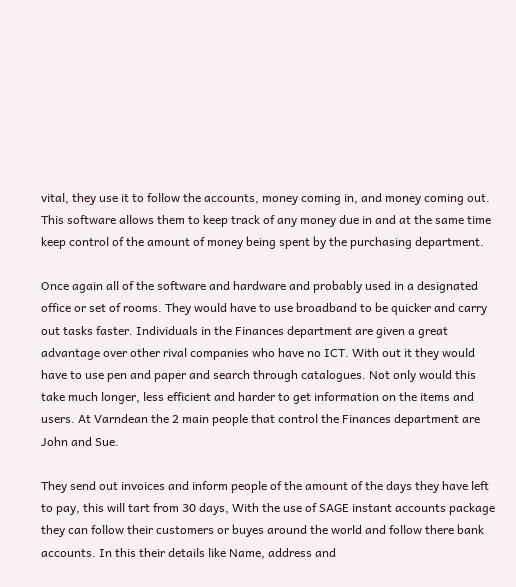vital, they use it to follow the accounts, money coming in, and money coming out. This software allows them to keep track of any money due in and at the same time keep control of the amount of money being spent by the purchasing department.

Once again all of the software and hardware and probably used in a designated office or set of rooms. They would have to use broadband to be quicker and carry out tasks faster. Individuals in the Finances department are given a great advantage over other rival companies who have no ICT. With out it they would have to use pen and paper and search through catalogues. Not only would this take much longer, less efficient and harder to get information on the items and users. At Varndean the 2 main people that control the Finances department are John and Sue.

They send out invoices and inform people of the amount of the days they have left to pay, this will tart from 30 days, With the use of SAGE instant accounts package they can follow their customers or buyes around the world and follow there bank accounts. In this their details like Name, address and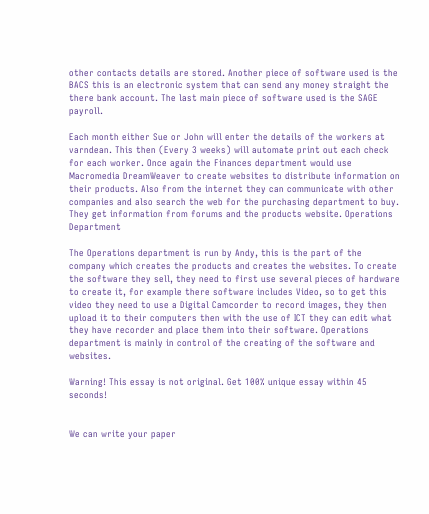other contacts details are stored. Another piece of software used is the BACS this is an electronic system that can send any money straight the there bank account. The last main piece of software used is the SAGE payroll.

Each month either Sue or John will enter the details of the workers at varndean. This then (Every 3 weeks) will automate print out each check for each worker. Once again the Finances department would use Macromedia DreamWeaver to create websites to distribute information on their products. Also from the internet they can communicate with other companies and also search the web for the purchasing department to buy. They get information from forums and the products website. Operations Department

The Operations department is run by Andy, this is the part of the company which creates the products and creates the websites. To create the software they sell, they need to first use several pieces of hardware to create it, for example there software includes Video, so to get this video they need to use a Digital Camcorder to record images, they then upload it to their computers then with the use of ICT they can edit what they have recorder and place them into their software. Operations department is mainly in control of the creating of the software and websites.

Warning! This essay is not original. Get 100% unique essay within 45 seconds!


We can write your paper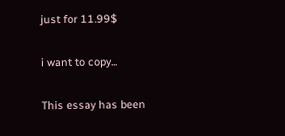just for 11.99$

i want to copy...

This essay has been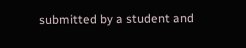submitted by a student and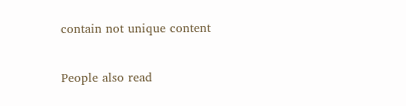contain not unique content

People also read